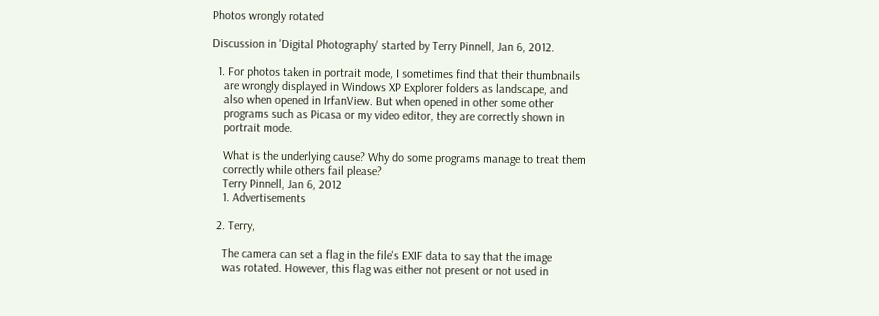Photos wrongly rotated

Discussion in 'Digital Photography' started by Terry Pinnell, Jan 6, 2012.

  1. For photos taken in portrait mode, I sometimes find that their thumbnails
    are wrongly displayed in Windows XP Explorer folders as landscape, and
    also when opened in IrfanView. But when opened in other some other
    programs such as Picasa or my video editor, they are correctly shown in
    portrait mode.

    What is the underlying cause? Why do some programs manage to treat them
    correctly while others fail please?
    Terry Pinnell, Jan 6, 2012
    1. Advertisements

  2. Terry,

    The camera can set a flag in the file's EXIF data to say that the image
    was rotated. However, this flag was either not present or not used in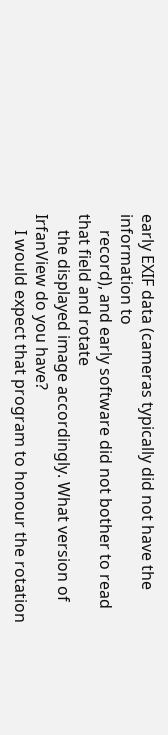early EXIF data (cameras typically did not have the information to
    record), and early software did not bother to read that field and rotate
    the displayed image accordingly. What version of IrfanView do you have?
    I would expect that program to honour the rotation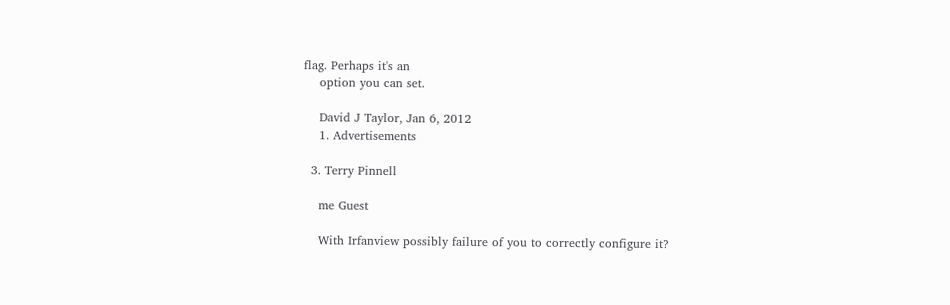flag. Perhaps it's an
    option you can set.

    David J Taylor, Jan 6, 2012
    1. Advertisements

  3. Terry Pinnell

    me Guest

    With Irfanview possibly failure of you to correctly configure it?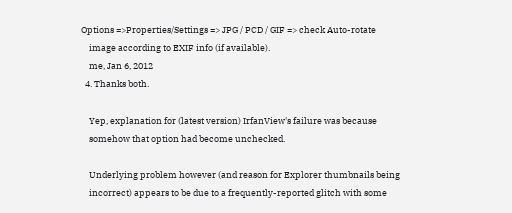Options =>Properties/Settings => JPG / PCD / GIF => check Auto-rotate
    image according to EXIF info (if available).
    me, Jan 6, 2012
  4. Thanks both.

    Yep, explanation for (latest version) IrfanView's failure was because
    somehow that option had become unchecked.

    Underlying problem however (and reason for Explorer thumbnails being
    incorrect) appears to be due to a frequently-reported glitch with some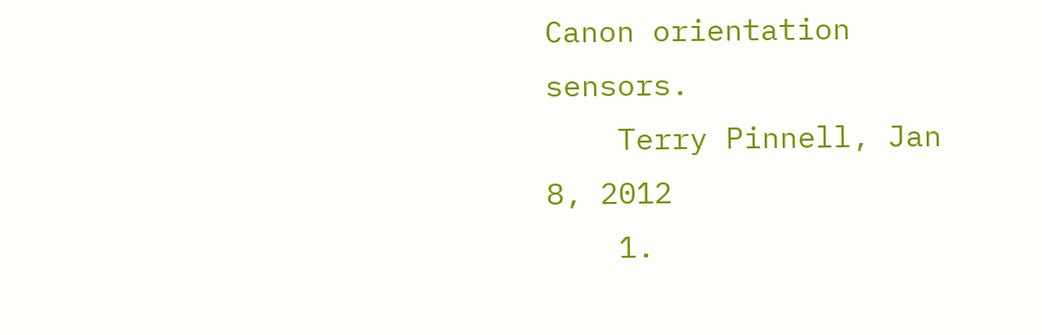Canon orientation sensors.
    Terry Pinnell, Jan 8, 2012
    1.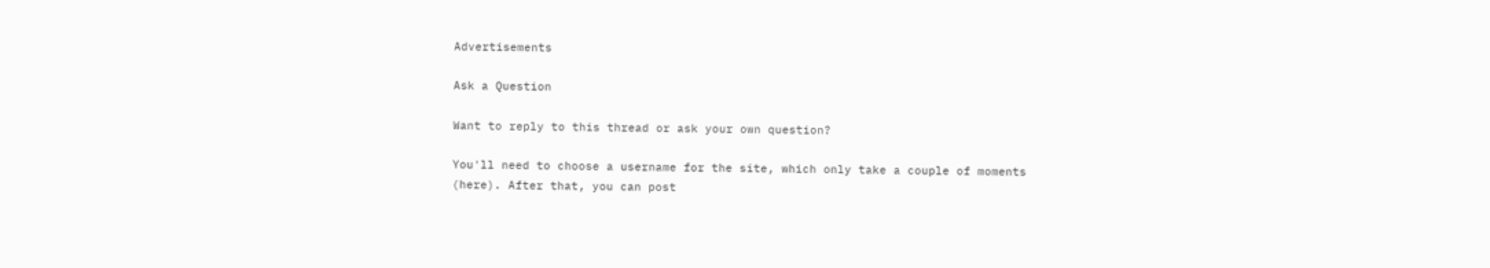Advertisements

Ask a Question

Want to reply to this thread or ask your own question?

You'll need to choose a username for the site, which only take a couple of moments (here). After that, you can post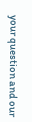your question and our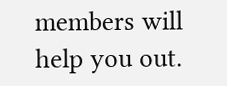members will help you out.